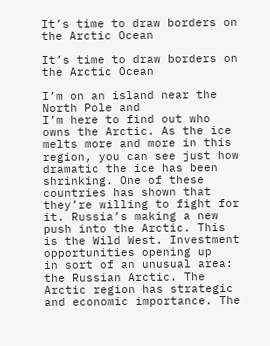It’s time to draw borders on the Arctic Ocean

It’s time to draw borders on the Arctic Ocean

I’m on an island near the North Pole and
I’m here to find out who owns the Arctic. As the ice melts more and more in this region, you can see just how dramatic the ice has been shrinking. One of these countries has shown that they’re willing to fight for it. Russia’s making a new push into the Arctic. This is the Wild West. Investment opportunities opening up
in sort of an unusual area: the Russian Arctic. The Arctic region has strategic
and economic importance. The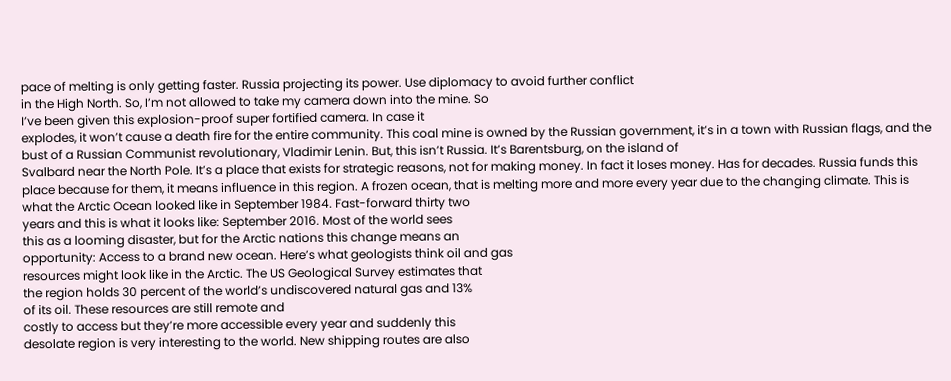pace of melting is only getting faster. Russia projecting its power. Use diplomacy to avoid further conflict
in the High North. So, I’m not allowed to take my camera down into the mine. So
I’ve been given this explosion-proof super fortified camera. In case it
explodes, it won’t cause a death fire for the entire community. This coal mine is owned by the Russian government, it’s in a town with Russian flags, and the bust of a Russian Communist revolutionary, Vladimir Lenin. But, this isn’t Russia. It’s Barentsburg, on the island of
Svalbard near the North Pole. It’s a place that exists for strategic reasons, not for making money. In fact it loses money. Has for decades. Russia funds this place because for them, it means influence in this region. A frozen ocean, that is melting more and more every year due to the changing climate. This is what the Arctic Ocean looked like in September 1984. Fast-forward thirty two
years and this is what it looks like: September 2016. Most of the world sees
this as a looming disaster, but for the Arctic nations this change means an
opportunity: Access to a brand new ocean. Here’s what geologists think oil and gas
resources might look like in the Arctic. The US Geological Survey estimates that
the region holds 30 percent of the world’s undiscovered natural gas and 13%
of its oil. These resources are still remote and
costly to access but they’re more accessible every year and suddenly this
desolate region is very interesting to the world. New shipping routes are also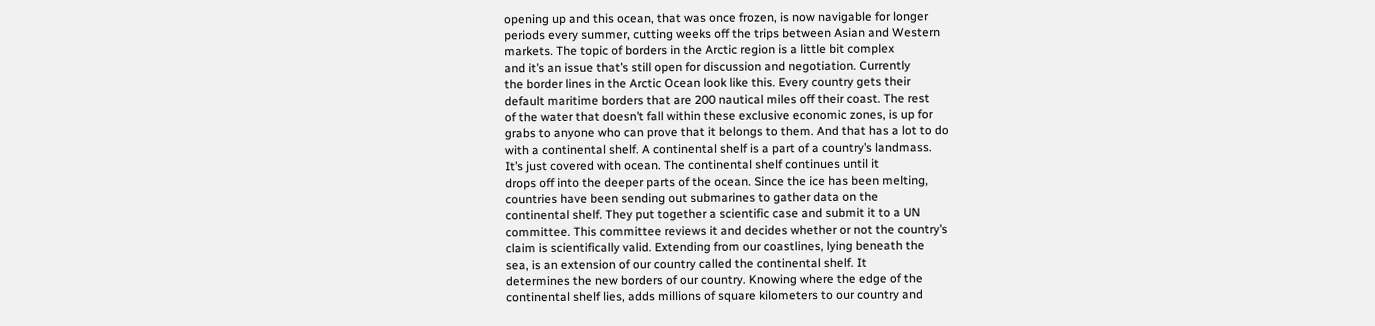opening up and this ocean, that was once frozen, is now navigable for longer
periods every summer, cutting weeks off the trips between Asian and Western
markets. The topic of borders in the Arctic region is a little bit complex
and it’s an issue that’s still open for discussion and negotiation. Currently
the border lines in the Arctic Ocean look like this. Every country gets their
default maritime borders that are 200 nautical miles off their coast. The rest
of the water that doesn’t fall within these exclusive economic zones, is up for
grabs to anyone who can prove that it belongs to them. And that has a lot to do
with a continental shelf. A continental shelf is a part of a country’s landmass.
It’s just covered with ocean. The continental shelf continues until it
drops off into the deeper parts of the ocean. Since the ice has been melting,
countries have been sending out submarines to gather data on the
continental shelf. They put together a scientific case and submit it to a UN
committee. This committee reviews it and decides whether or not the country’s
claim is scientifically valid. Extending from our coastlines, lying beneath the
sea, is an extension of our country called the continental shelf. It
determines the new borders of our country. Knowing where the edge of the
continental shelf lies, adds millions of square kilometers to our country and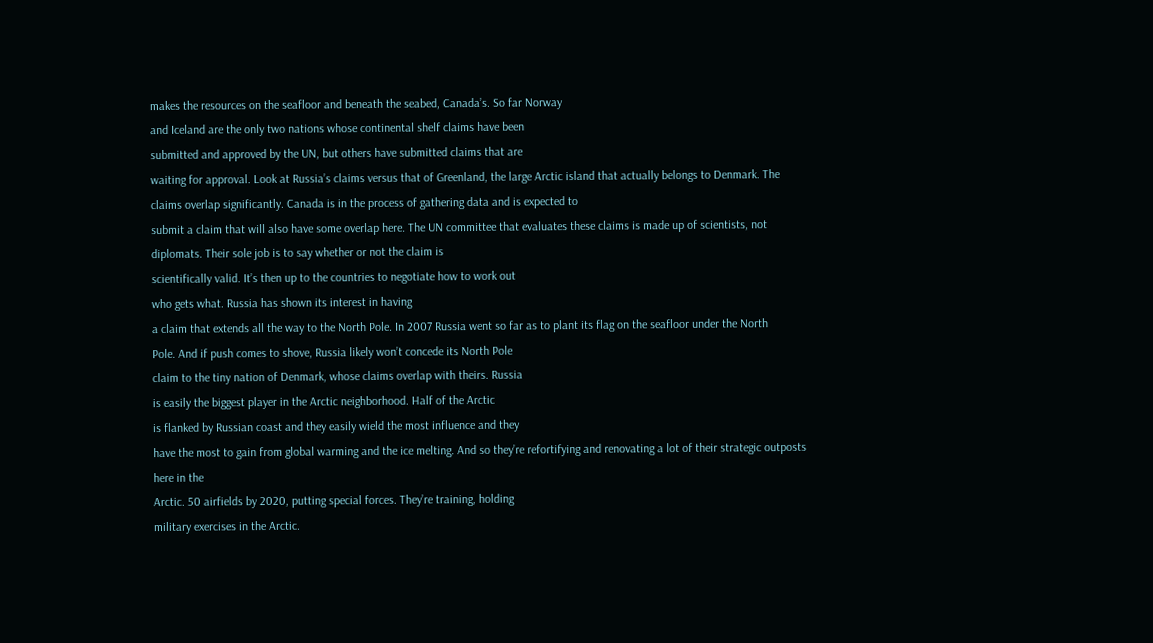makes the resources on the seafloor and beneath the seabed, Canada’s. So far Norway
and Iceland are the only two nations whose continental shelf claims have been
submitted and approved by the UN, but others have submitted claims that are
waiting for approval. Look at Russia’s claims versus that of Greenland, the large Arctic island that actually belongs to Denmark. The claims overlap significantly. Canada is in the process of gathering data and is expected to
submit a claim that will also have some overlap here. The UN committee that evaluates these claims is made up of scientists, not
diplomats. Their sole job is to say whether or not the claim is
scientifically valid. It’s then up to the countries to negotiate how to work out
who gets what. Russia has shown its interest in having
a claim that extends all the way to the North Pole. In 2007 Russia went so far as to plant its flag on the seafloor under the North
Pole. And if push comes to shove, Russia likely won’t concede its North Pole
claim to the tiny nation of Denmark, whose claims overlap with theirs. Russia
is easily the biggest player in the Arctic neighborhood. Half of the Arctic
is flanked by Russian coast and they easily wield the most influence and they
have the most to gain from global warming and the ice melting. And so they’re refortifying and renovating a lot of their strategic outposts here in the
Arctic. 50 airfields by 2020, putting special forces. They’re training, holding
military exercises in the Arctic.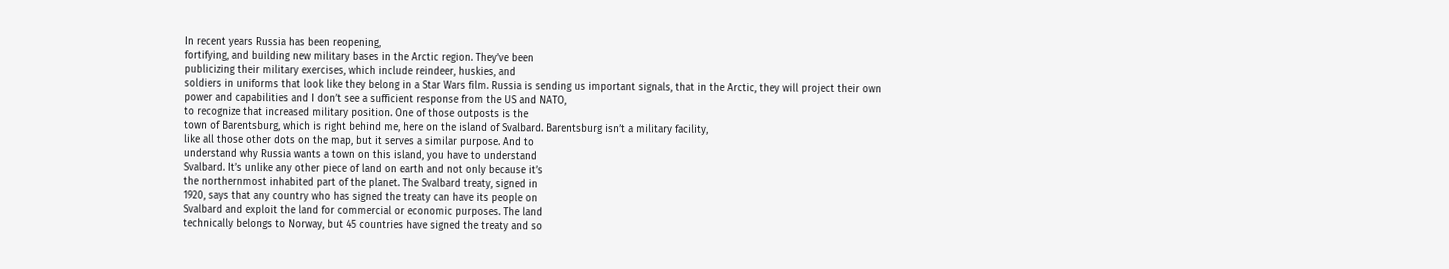In recent years Russia has been reopening,
fortifying, and building new military bases in the Arctic region. They’ve been
publicizing their military exercises, which include reindeer, huskies, and
soldiers in uniforms that look like they belong in a Star Wars film. Russia is sending us important signals, that in the Arctic, they will project their own
power and capabilities and I don’t see a sufficient response from the US and NATO,
to recognize that increased military position. One of those outposts is the
town of Barentsburg, which is right behind me, here on the island of Svalbard. Barentsburg isn’t a military facility,
like all those other dots on the map, but it serves a similar purpose. And to
understand why Russia wants a town on this island, you have to understand
Svalbard. It’s unlike any other piece of land on earth and not only because it’s
the northernmost inhabited part of the planet. The Svalbard treaty, signed in
1920, says that any country who has signed the treaty can have its people on
Svalbard and exploit the land for commercial or economic purposes. The land
technically belongs to Norway, but 45 countries have signed the treaty and so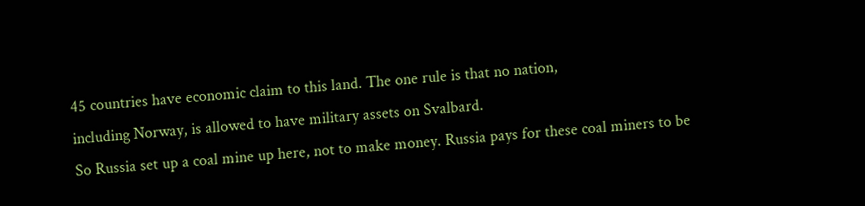45 countries have economic claim to this land. The one rule is that no nation,
including Norway, is allowed to have military assets on Svalbard.
So Russia set up a coal mine up here, not to make money. Russia pays for these coal miners to be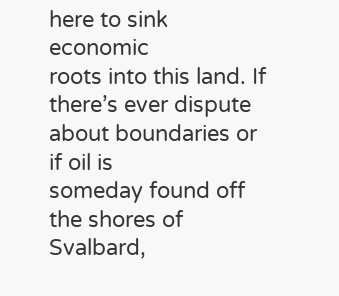here to sink economic
roots into this land. If there’s ever dispute about boundaries or if oil is
someday found off the shores of Svalbard,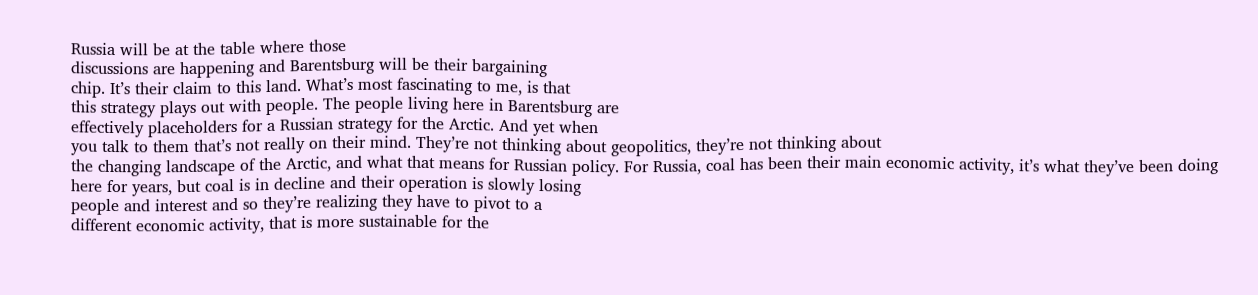Russia will be at the table where those
discussions are happening and Barentsburg will be their bargaining
chip. It’s their claim to this land. What’s most fascinating to me, is that
this strategy plays out with people. The people living here in Barentsburg are
effectively placeholders for a Russian strategy for the Arctic. And yet when
you talk to them that’s not really on their mind. They’re not thinking about geopolitics, they’re not thinking about
the changing landscape of the Arctic, and what that means for Russian policy. For Russia, coal has been their main economic activity, it’s what they’ve been doing
here for years, but coal is in decline and their operation is slowly losing
people and interest and so they’re realizing they have to pivot to a
different economic activity, that is more sustainable for the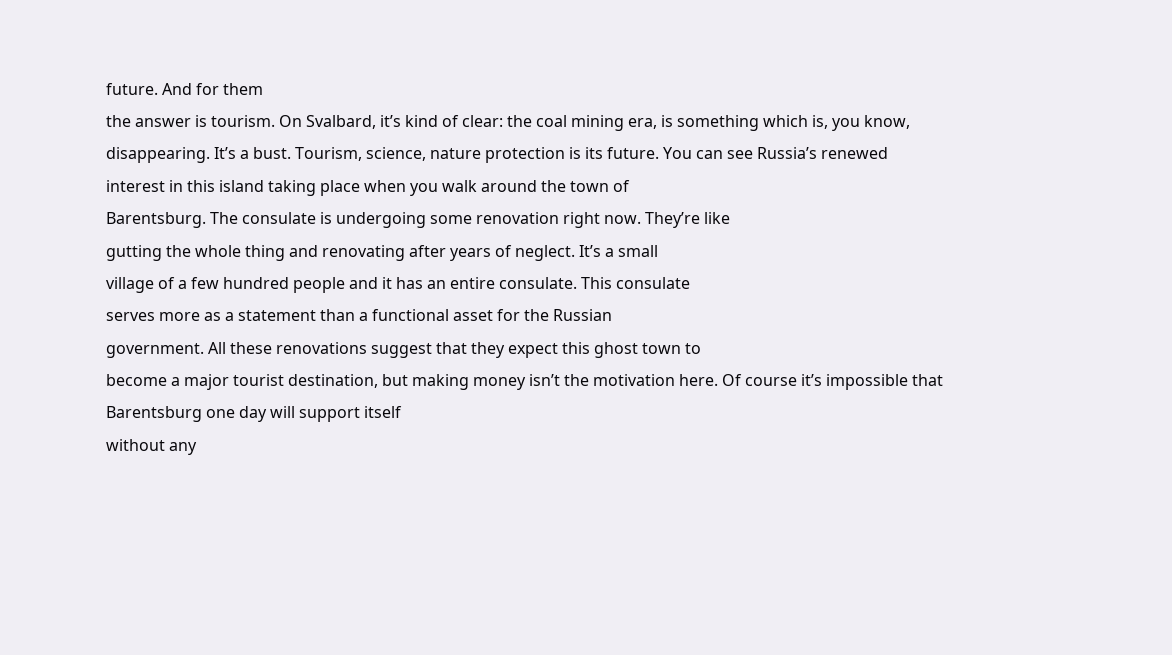future. And for them
the answer is tourism. On Svalbard, it’s kind of clear: the coal mining era, is something which is, you know, disappearing. It’s a bust. Tourism, science, nature protection is its future. You can see Russia’s renewed
interest in this island taking place when you walk around the town of
Barentsburg. The consulate is undergoing some renovation right now. They’re like
gutting the whole thing and renovating after years of neglect. It’s a small
village of a few hundred people and it has an entire consulate. This consulate
serves more as a statement than a functional asset for the Russian
government. All these renovations suggest that they expect this ghost town to
become a major tourist destination, but making money isn’t the motivation here. Of course it’s impossible that Barentsburg one day will support itself
without any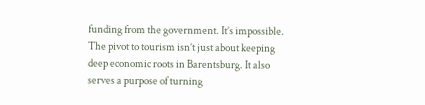funding from the government. It’s impossible. The pivot to tourism isn’t just about keeping deep economic roots in Barentsburg. It also
serves a purpose of turning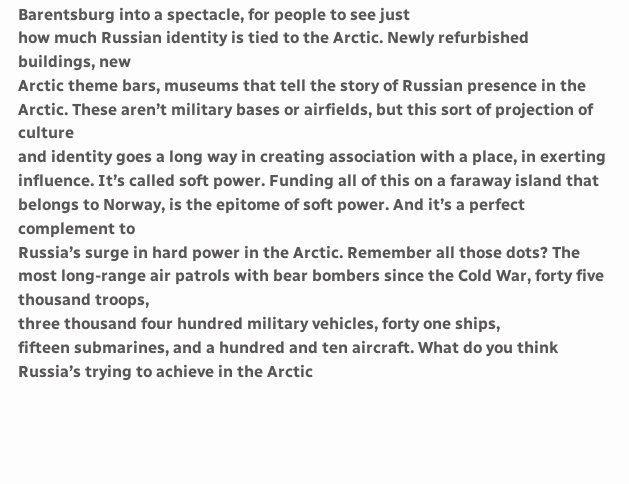Barentsburg into a spectacle, for people to see just
how much Russian identity is tied to the Arctic. Newly refurbished buildings, new
Arctic theme bars, museums that tell the story of Russian presence in the Arctic. These aren’t military bases or airfields, but this sort of projection of culture
and identity goes a long way in creating association with a place, in exerting
influence. It’s called soft power. Funding all of this on a faraway island that
belongs to Norway, is the epitome of soft power. And it’s a perfect complement to
Russia’s surge in hard power in the Arctic. Remember all those dots? The most long-range air patrols with bear bombers since the Cold War, forty five thousand troops,
three thousand four hundred military vehicles, forty one ships,
fifteen submarines, and a hundred and ten aircraft. What do you think Russia’s trying to achieve in the Arctic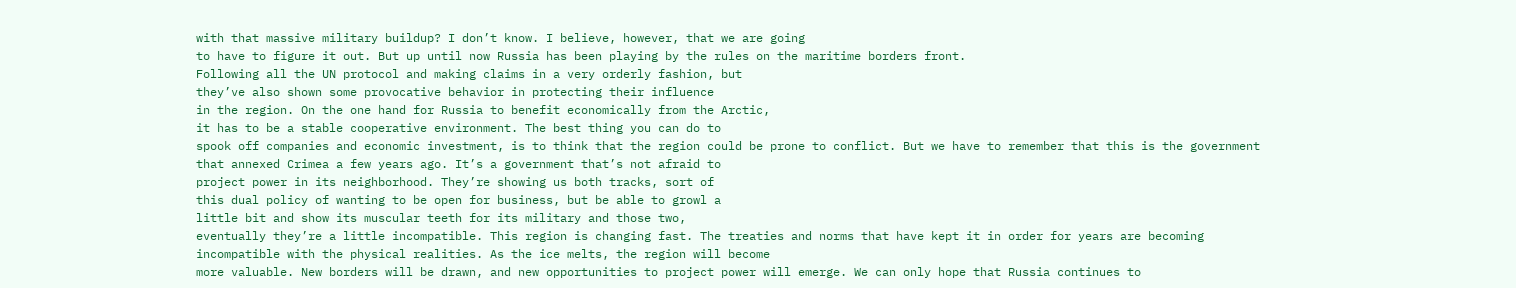with that massive military buildup? I don’t know. I believe, however, that we are going
to have to figure it out. But up until now Russia has been playing by the rules on the maritime borders front.
Following all the UN protocol and making claims in a very orderly fashion, but
they’ve also shown some provocative behavior in protecting their influence
in the region. On the one hand for Russia to benefit economically from the Arctic,
it has to be a stable cooperative environment. The best thing you can do to
spook off companies and economic investment, is to think that the region could be prone to conflict. But we have to remember that this is the government
that annexed Crimea a few years ago. It’s a government that’s not afraid to
project power in its neighborhood. They’re showing us both tracks, sort of
this dual policy of wanting to be open for business, but be able to growl a
little bit and show its muscular teeth for its military and those two,
eventually they’re a little incompatible. This region is changing fast. The treaties and norms that have kept it in order for years are becoming
incompatible with the physical realities. As the ice melts, the region will become
more valuable. New borders will be drawn, and new opportunities to project power will emerge. We can only hope that Russia continues to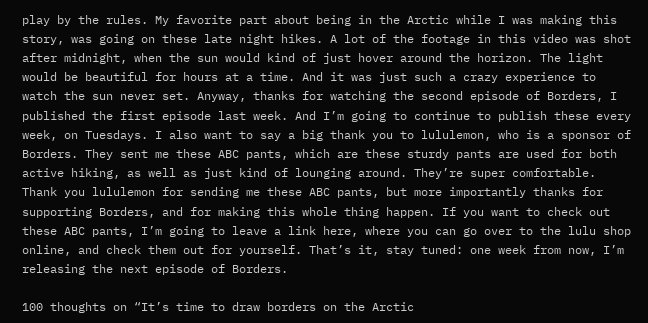play by the rules. My favorite part about being in the Arctic while I was making this story, was going on these late night hikes. A lot of the footage in this video was shot after midnight, when the sun would kind of just hover around the horizon. The light would be beautiful for hours at a time. And it was just such a crazy experience to watch the sun never set. Anyway, thanks for watching the second episode of Borders, I published the first episode last week. And I’m going to continue to publish these every week, on Tuesdays. I also want to say a big thank you to lululemon, who is a sponsor of Borders. They sent me these ABC pants, which are these sturdy pants are used for both active hiking, as well as just kind of lounging around. They’re super comfortable. Thank you lululemon for sending me these ABC pants, but more importantly thanks for supporting Borders, and for making this whole thing happen. If you want to check out these ABC pants, I’m going to leave a link here, where you can go over to the lulu shop online, and check them out for yourself. That’s it, stay tuned: one week from now, I’m releasing the next episode of Borders.

100 thoughts on “It’s time to draw borders on the Arctic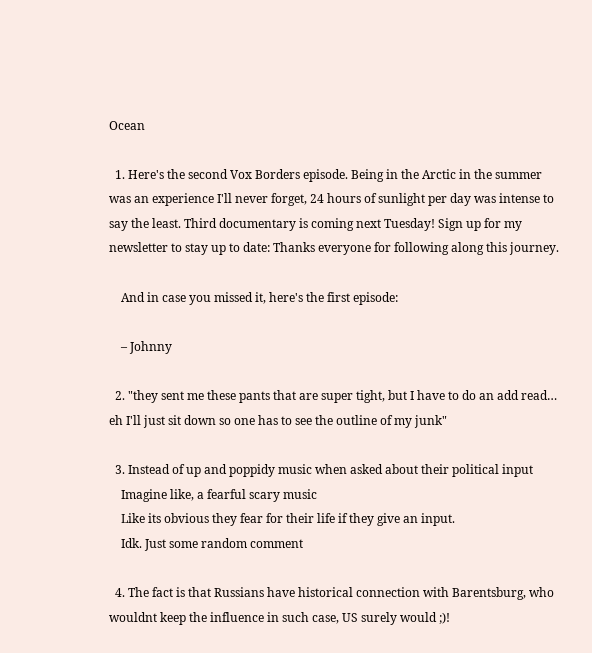Ocean

  1. Here's the second Vox Borders episode. Being in the Arctic in the summer was an experience I'll never forget, 24 hours of sunlight per day was intense to say the least. Third documentary is coming next Tuesday! Sign up for my newsletter to stay up to date: Thanks everyone for following along this journey.

    And in case you missed it, here's the first episode:

    – Johnny

  2. "they sent me these pants that are super tight, but I have to do an add read… eh I'll just sit down so one has to see the outline of my junk"

  3. Instead of up and poppidy music when asked about their political input
    Imagine like, a fearful scary music
    Like its obvious they fear for their life if they give an input.
    Idk. Just some random comment

  4. The fact is that Russians have historical connection with Barentsburg, who wouldnt keep the influence in such case, US surely would ;)!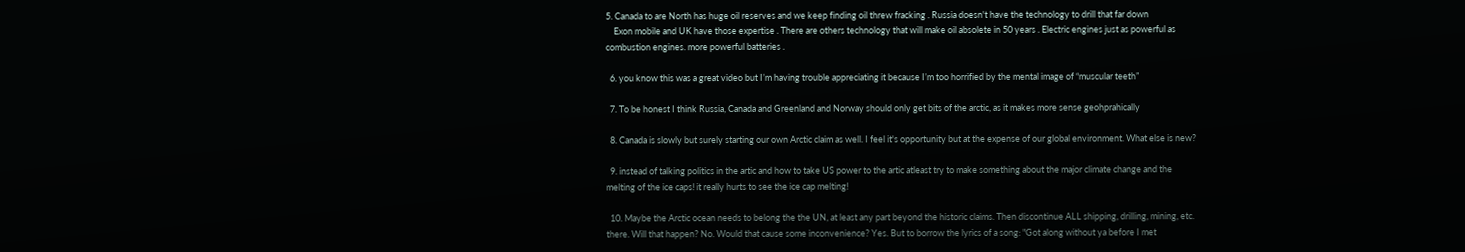5. Canada to are North has huge oil reserves and we keep finding oil threw fracking . Russia doesn't have the technology to drill that far down
    Exon mobile and UK have those expertise . There are others technology that will make oil absolete in 50 years . Electric engines just as powerful as combustion engines. more powerful batteries .

  6. you know this was a great video but I’m having trouble appreciating it because I’m too horrified by the mental image of “muscular teeth”

  7. To be honest I think Russia, Canada and Greenland and Norway should only get bits of the arctic, as it makes more sense geohprahically

  8. Canada is slowly but surely starting our own Arctic claim as well. I feel it's opportunity but at the expense of our global environment. What else is new?

  9. instead of talking politics in the artic and how to take US power to the artic atleast try to make something about the major climate change and the melting of the ice caps! it really hurts to see the ice cap melting!

  10. Maybe the Arctic ocean needs to belong the the UN, at least any part beyond the historic claims. Then discontinue ALL shipping, drilling, mining, etc. there. Will that happen? No. Would that cause some inconvenience? Yes. But to borrow the lyrics of a song: "Got along without ya before I met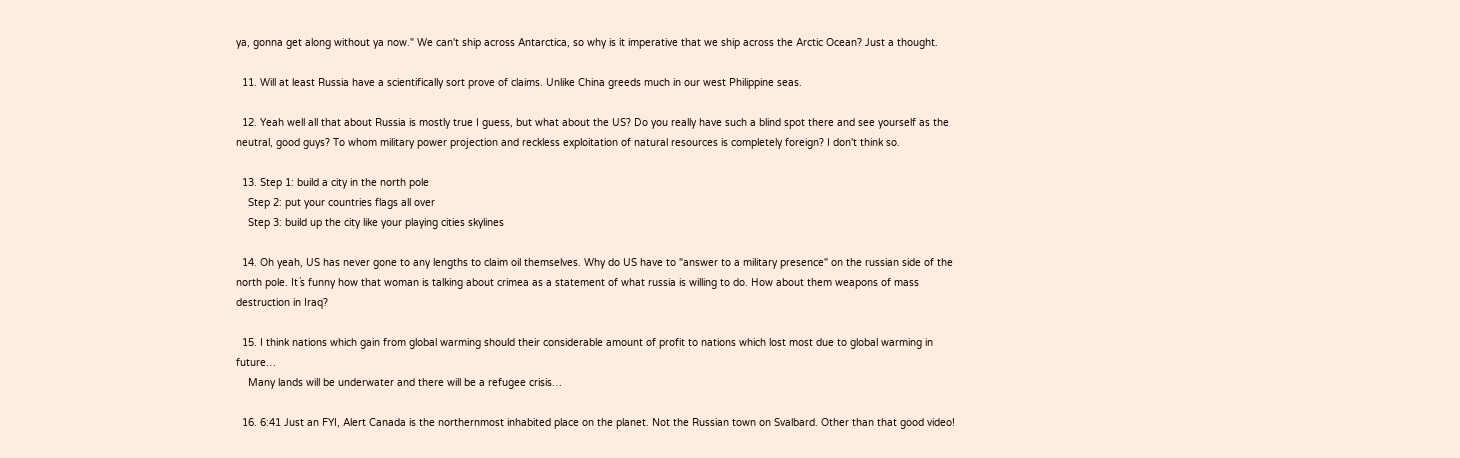ya, gonna get along without ya now." We can't ship across Antarctica, so why is it imperative that we ship across the Arctic Ocean? Just a thought.

  11. Will at least Russia have a scientifically sort prove of claims. Unlike China greeds much in our west Philippine seas.

  12. Yeah well all that about Russia is mostly true I guess, but what about the US? Do you really have such a blind spot there and see yourself as the neutral, good guys? To whom military power projection and reckless exploitation of natural resources is completely foreign? I don't think so.

  13. Step 1: build a city in the north pole
    Step 2: put your countries flags all over
    Step 3: build up the city like your playing cities skylines

  14. Oh yeah, US has never gone to any lengths to claim oil themselves. Why do US have to "answer to a military presence" on the russian side of the north pole. It´s funny how that woman is talking about crimea as a statement of what russia is willing to do. How about them weapons of mass destruction in Iraq?

  15. I think nations which gain from global warming should their considerable amount of profit to nations which lost most due to global warming in future…
    Many lands will be underwater and there will be a refugee crisis…

  16. 6:41 Just an FYI, Alert Canada is the northernmost inhabited place on the planet. Not the Russian town on Svalbard. Other than that good video!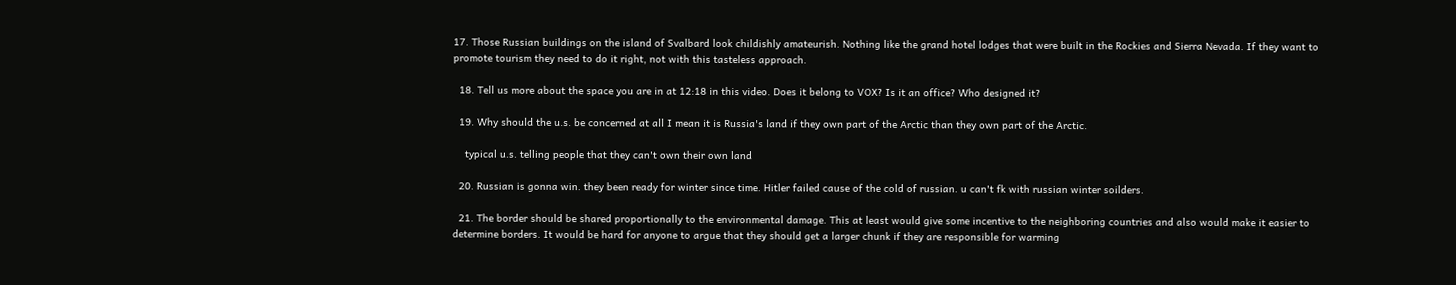17. Those Russian buildings on the island of Svalbard look childishly amateurish. Nothing like the grand hotel lodges that were built in the Rockies and Sierra Nevada. If they want to promote tourism they need to do it right, not with this tasteless approach.

  18. Tell us more about the space you are in at 12:18 in this video. Does it belong to VOX? Is it an office? Who designed it?

  19. Why should the u.s. be concerned at all I mean it is Russia's land if they own part of the Arctic than they own part of the Arctic.

    typical u.s. telling people that they can't own their own land

  20. Russian is gonna win. they been ready for winter since time. Hitler failed cause of the cold of russian. u can't fk with russian winter soilders.

  21. The border should be shared proportionally to the environmental damage. This at least would give some incentive to the neighboring countries and also would make it easier to determine borders. It would be hard for anyone to argue that they should get a larger chunk if they are responsible for warming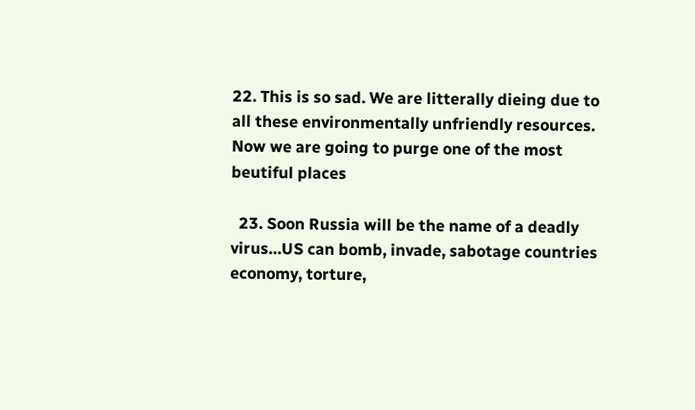22. This is so sad. We are litterally dieing due to all these environmentally unfriendly resources. Now we are going to purge one of the most beutiful places

  23. Soon Russia will be the name of a deadly virus…US can bomb, invade, sabotage countries economy, torture,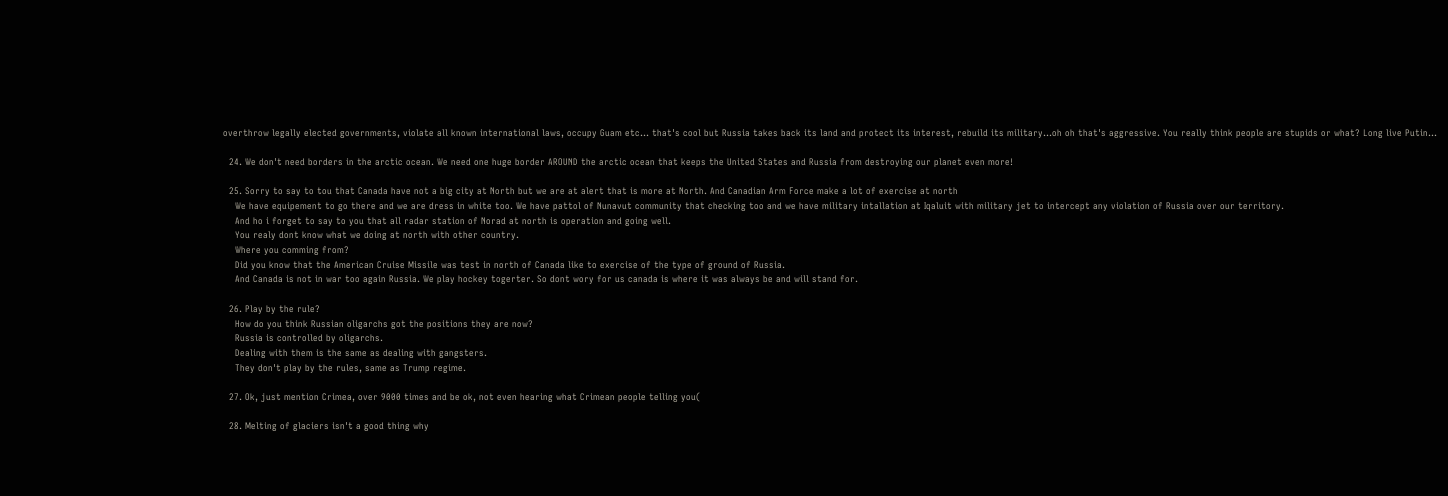overthrow legally elected governments, violate all known international laws, occupy Guam etc… that's cool but Russia takes back its land and protect its interest, rebuild its military…oh oh that's aggressive. You really think people are stupids or what? Long live Putin…

  24. We don't need borders in the arctic ocean. We need one huge border AROUND the arctic ocean that keeps the United States and Russia from destroying our planet even more!

  25. Sorry to say to tou that Canada have not a big city at North but we are at alert that is more at North. And Canadian Arm Force make a lot of exercise at north
    We have equipement to go there and we are dress in white too. We have pattol of Nunavut community that checking too and we have military intallation at Iqaluit with military jet to intercept any violation of Russia over our territory.
    And ho i forget to say to you that all radar station of Norad at north is operation and going well.
    You realy dont know what we doing at north with other country.
    Where you comming from?
    Did you know that the American Cruise Missile was test in north of Canada like to exercise of the type of ground of Russia.
    And Canada is not in war too again Russia. We play hockey togerter. So dont wory for us canada is where it was always be and will stand for.

  26. Play by the rule?
    How do you think Russian oligarchs got the positions they are now?
    Russia is controlled by oligarchs.
    Dealing with them is the same as dealing with gangsters.
    They don't play by the rules, same as Trump regime.

  27. Ok, just mention Crimea, over 9000 times and be ok, not even hearing what Crimean people telling you(

  28. Melting of glaciers isn't a good thing why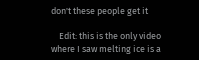don't these people get it

    Edit: this is the only video where I saw melting ice is a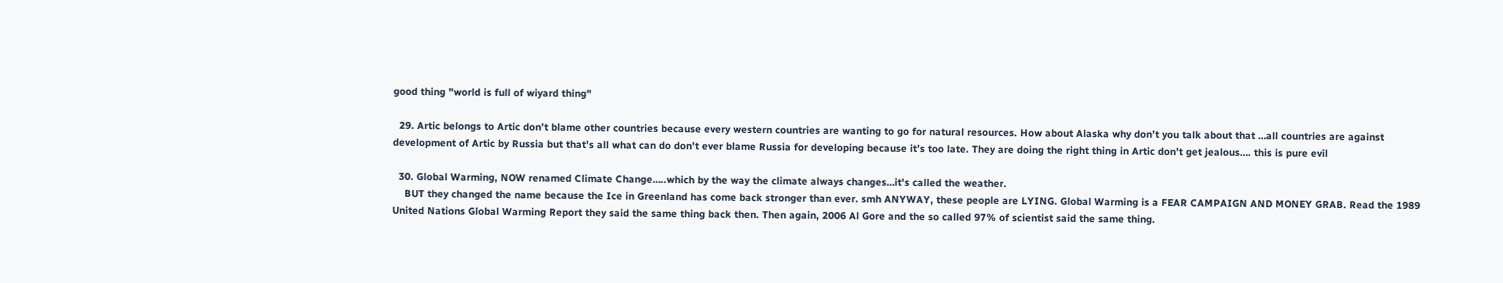good thing "world is full of wiyard thing"

  29. Artic belongs to Artic don’t blame other countries because every western countries are wanting to go for natural resources. How about Alaska why don’t you talk about that …all countries are against development of Artic by Russia but that’s all what can do don’t ever blame Russia for developing because it’s too late. They are doing the right thing in Artic don’t get jealous…. this is pure evil

  30. Global Warming, NOW renamed Climate Change…..which by the way the climate always changes…it's called the weather.
    BUT they changed the name because the Ice in Greenland has come back stronger than ever. smh ANYWAY, these people are LYING. Global Warming is a FEAR CAMPAIGN AND MONEY GRAB. Read the 1989 United Nations Global Warming Report they said the same thing back then. Then again, 2006 Al Gore and the so called 97% of scientist said the same thing.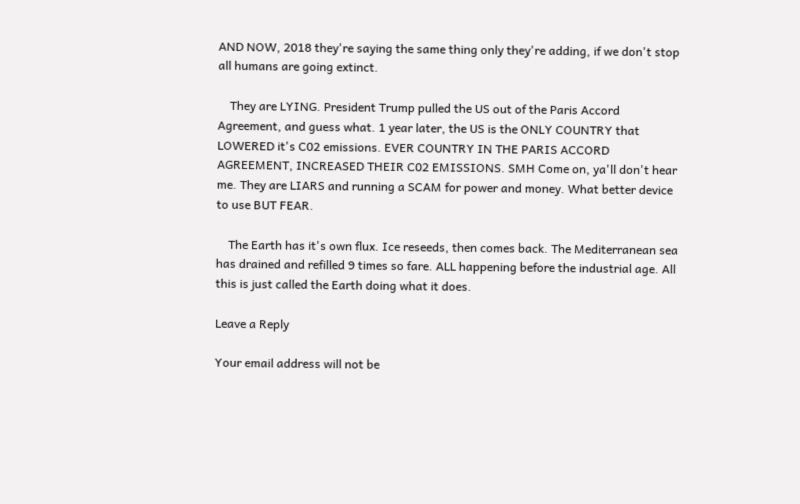AND NOW, 2018 they're saying the same thing only they're adding, if we don't stop all humans are going extinct.

    They are LYING. President Trump pulled the US out of the Paris Accord Agreement, and guess what. 1 year later, the US is the ONLY COUNTRY that LOWERED it's C02 emissions. EVER COUNTRY IN THE PARIS ACCORD AGREEMENT, INCREASED THEIR C02 EMISSIONS. SMH Come on, ya'll don't hear me. They are LIARS and running a SCAM for power and money. What better device to use BUT FEAR.

    The Earth has it's own flux. Ice reseeds, then comes back. The Mediterranean sea has drained and refilled 9 times so fare. ALL happening before the industrial age. All this is just called the Earth doing what it does.

Leave a Reply

Your email address will not be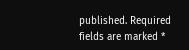published. Required fields are marked *